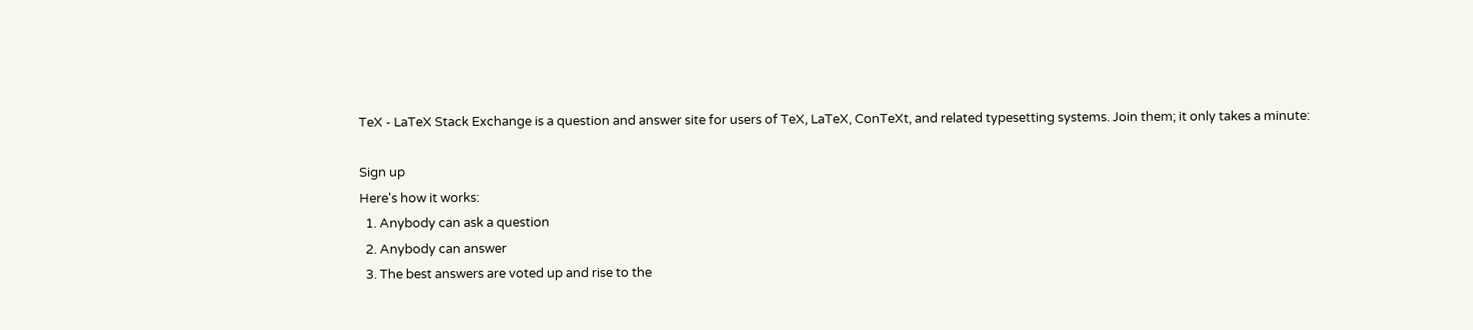TeX - LaTeX Stack Exchange is a question and answer site for users of TeX, LaTeX, ConTeXt, and related typesetting systems. Join them; it only takes a minute:

Sign up
Here's how it works:
  1. Anybody can ask a question
  2. Anybody can answer
  3. The best answers are voted up and rise to the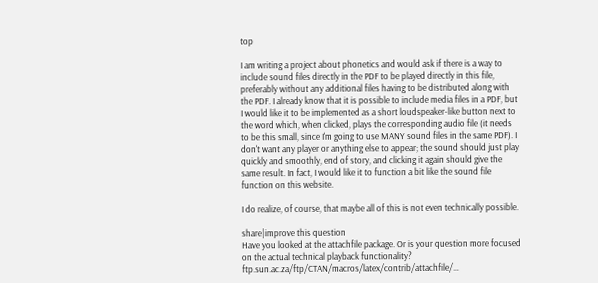top

I am writing a project about phonetics and would ask if there is a way to include sound files directly in the PDF to be played directly in this file, preferably without any additional files having to be distributed along with the PDF. I already know that it is possible to include media files in a PDF, but I would like it to be implemented as a short loudspeaker-like button next to the word which, when clicked, plays the corresponding audio file (it needs to be this small, since I'm going to use MANY sound files in the same PDF). I don't want any player or anything else to appear; the sound should just play quickly and smoothly, end of story, and clicking it again should give the same result. In fact, I would like it to function a bit like the sound file function on this website.

I do realize, of course, that maybe all of this is not even technically possible.

share|improve this question
Have you looked at the attachfile package. Or is your question more focused on the actual technical playback functionality? ftp.sun.ac.za/ftp/CTAN/macros/latex/contrib/attachfile/…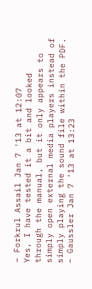– Forkrul Assail Jan 7 '13 at 12:07
Yes, I have tested it a bit and looked through the manual, but it only appears to simply open external media players instead of simply playing the sound file within the PDF. – Gaussler Jan 7 '13 at 13:23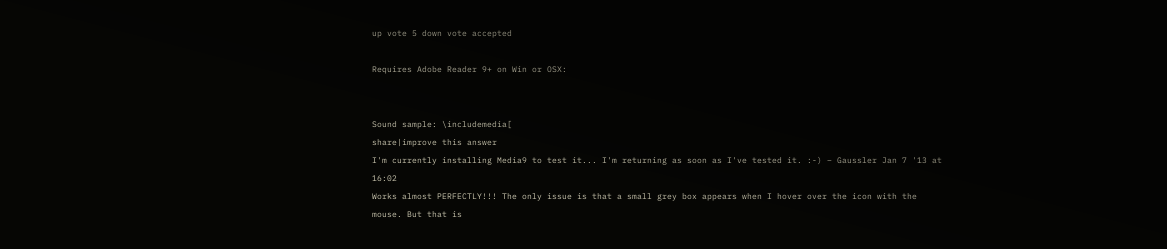up vote 5 down vote accepted

Requires Adobe Reader 9+ on Win or OSX:


Sound sample: \includemedia[
share|improve this answer
I'm currently installing Media9 to test it... I'm returning as soon as I've tested it. :-) – Gaussler Jan 7 '13 at 16:02
Works almost PERFECTLY!!! The only issue is that a small grey box appears when I hover over the icon with the mouse. But that is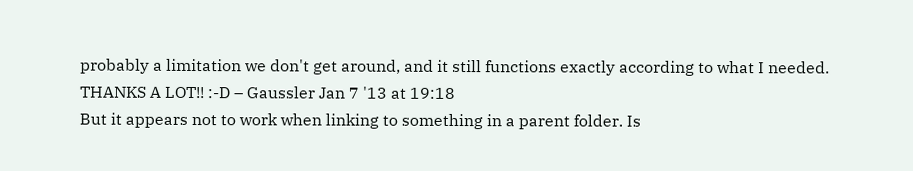probably a limitation we don't get around, and it still functions exactly according to what I needed. THANKS A LOT!! :-D – Gaussler Jan 7 '13 at 19:18
But it appears not to work when linking to something in a parent folder. Is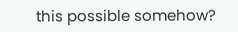this possible somehow?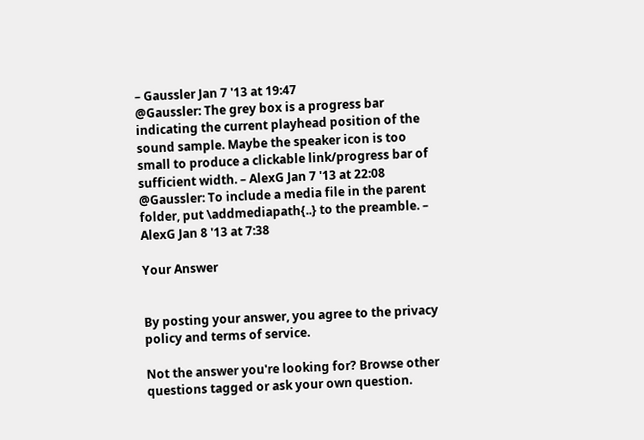– Gaussler Jan 7 '13 at 19:47
@Gaussler: The grey box is a progress bar indicating the current playhead position of the sound sample. Maybe the speaker icon is too small to produce a clickable link/progress bar of sufficient width. – AlexG Jan 7 '13 at 22:08
@Gaussler: To include a media file in the parent folder, put \addmediapath{..} to the preamble. – AlexG Jan 8 '13 at 7:38

Your Answer


By posting your answer, you agree to the privacy policy and terms of service.

Not the answer you're looking for? Browse other questions tagged or ask your own question.